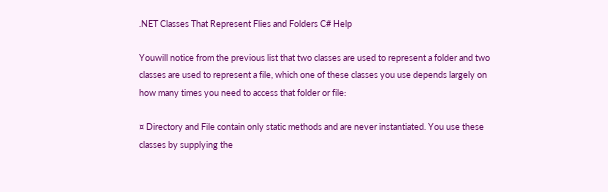.NET Classes That Represent Flies and Folders C# Help

Youwill notice from the previous list that two classes are used to represent a folder and two classes are used to represent a file, which one of these classes you use depends largely on how many times you need to access that folder or file:

¤ Directory and File contain only static methods and are never instantiated. You use these classes by supplying the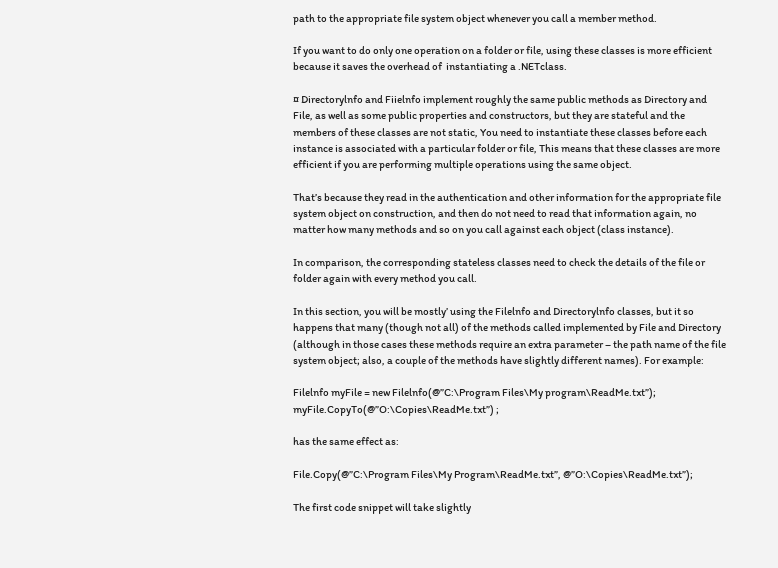path to the appropriate file system object whenever you call a member method.

If you want to do only one operation on a folder or file, using these classes is more efficient because it saves the overhead of  instantiating a .NETclass.

¤ Directorylnfo and Fiielnfo implement roughly the same public methods as Directory and File, as well as some public properties and constructors, but they are stateful and the members of these classes are not static, You need to instantiate these classes before each instance is associated with a particular folder or file, This means that these classes are more efficient if you are performing multiple operations using the same object.

That’s because they read in the authentication and other information for the appropriate file system object on construction, and then do not need to read that information again, no matter how many methods and so on you call against each object (class instance).

In comparison, the corresponding stateless classes need to check the details of the file or folder again with every method you call.

In this section, you will be mostly’ using the Filelnfo and Directorylnfo classes, but it so happens that many (though not all) of the methods called implemented by File and Directory (although in those cases these methods require an extra parameter – the path name of the file system object; also, a couple of the methods have slightly different names). For example:

Filelnfo myFile = new Filelnfo(@”C:\Program Files\My program\ReadMe.txt”);
myFile.CopyTo(@”O:\Copies\ReadMe.txt”) ;

has the same effect as:

File.Copy(@”C:\Program Files\My Program\ReadMe.txt”, @”O:\Copies\ReadMe.txt”);

The first code snippet will take slightly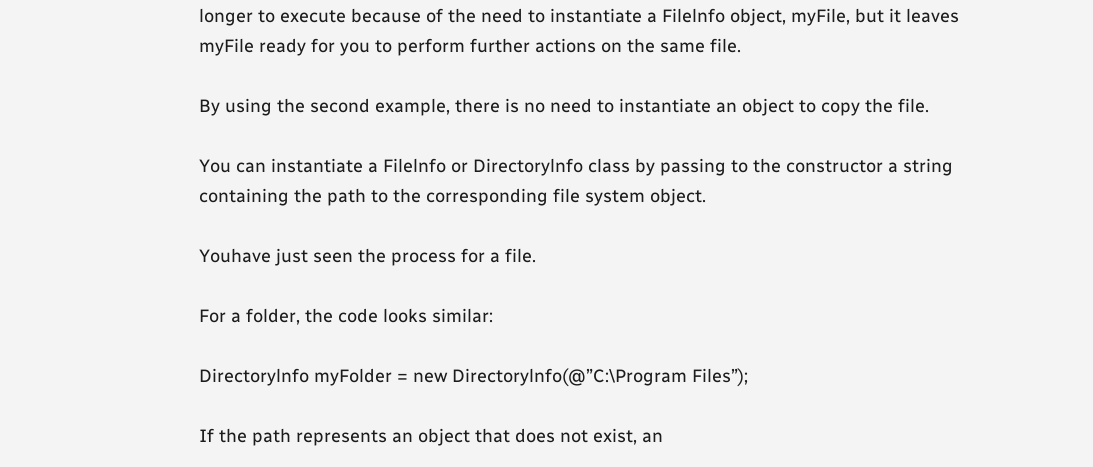longer to execute because of the need to instantiate a Filelnfo object, myFile, but it leaves myFile ready for you to perform further actions on the same file.

By using the second example, there is no need to instantiate an object to copy the file.

You can instantiate a Filelnfo or Directorylnfo class by passing to the constructor a string containing the path to the corresponding file system object.

Youhave just seen the process for a file.

For a folder, the code looks similar:

Directorylnfo myFolder = new Directorylnfo(@”C:\Program Files”);

If the path represents an object that does not exist, an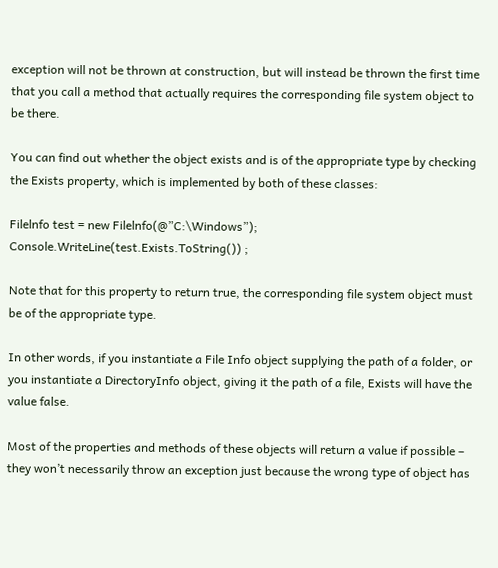exception will not be thrown at construction, but will instead be thrown the first time that you call a method that actually requires the corresponding file system object to be there.

You can find out whether the object exists and is of the appropriate type by checking the Exists property, which is implemented by both of these classes:

Filelnfo test = new Filelnfo(@”C:\Windows”);
Console.WriteLine(test.Exists.ToString()) ;

Note that for this property to return true, the corresponding file system object must be of the appropriate type.

In other words, if you instantiate a File Info object supplying the path of a folder, or you instantiate a DirectoryInfo object, giving it the path of a file, Exists will have the value false.

Most of the properties and methods of these objects will return a value if possible – they won’t necessarily throw an exception just because the wrong type of object has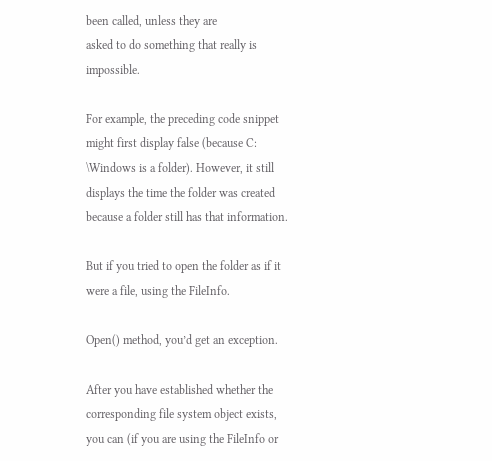been called, unless they are
asked to do something that really is impossible.

For example, the preceding code snippet might first display false (because C: \Windows is a folder). However, it still displays the time the folder was created because a folder still has that information.

But if you tried to open the folder as if it were a file, using the FileInfo.

Open() method, you’d get an exception.

After you have established whether the corresponding file system object exists, you can (if you are using the FileInfo or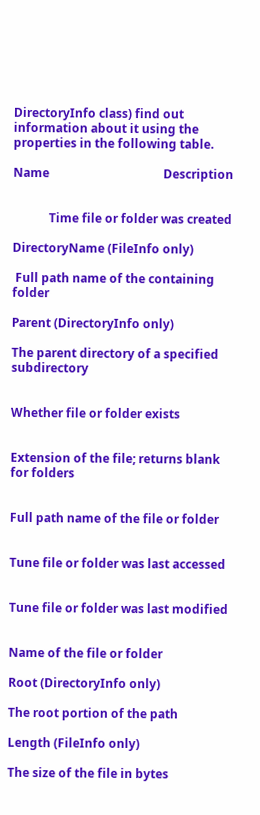DirectoryInfo class) find out information about it using the properties in the following table.

Name                                      Description


            Time file or folder was created

DirectoryName (FileInfo only)

 Full path name of the containing folder

Parent (DirectoryInfo only)

The parent directory of a specified subdirectory


Whether file or folder exists


Extension of the file; returns blank for folders


Full path name of the file or folder


Tune file or folder was last accessed


Tune file or folder was last modified


Name of the file or folder

Root (DirectoryInfo only)

The root portion of the path

Length (FileInfo only)

The size of the file in bytes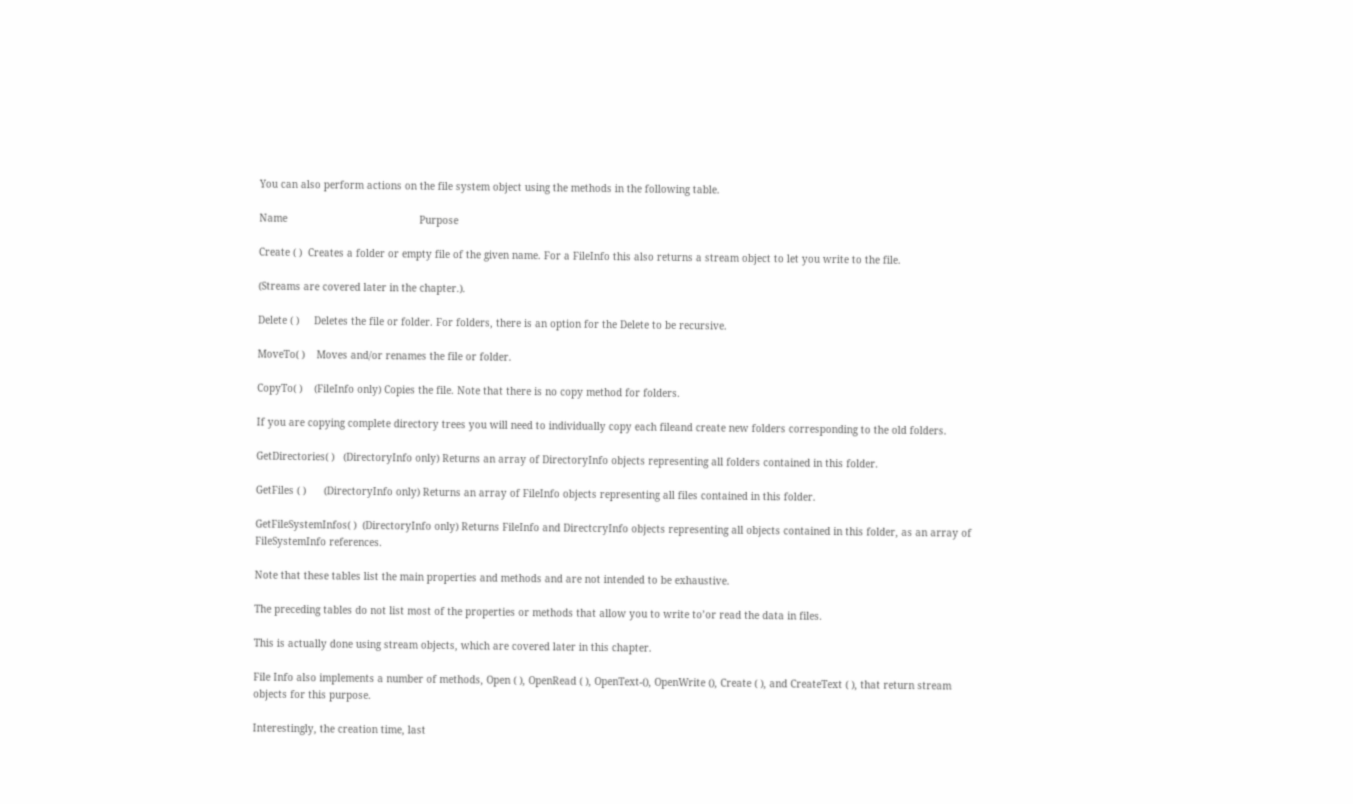You can also perform actions on the file system object using the methods in the following table.

Name                                            Purpose

Create ( )  Creates a folder or empty file of the given name. For a FileInfo this also returns a stream object to let you write to the file.

(Streams are covered later in the chapter.).

Delete ( )     Deletes the file or folder. For folders, there is an option for the Delete to be recursive.

MoveTo( )    Moves and/or renames the file or folder.

CopyTo( )    (FileInfo only) Copies the file. Note that there is no copy method for folders.

If you are copying complete directory trees you will need to individually copy each fileand create new folders corresponding to the old folders.

GetDirectories( )   (DirectoryInfo only) Returns an array of DirectoryInfo objects representing all folders contained in this folder.

GetFiles ( )      (DirectoryInfo only) Returns an array of FileInfo objects representing all files contained in this folder.

GetFileSystemInfos( )  (DirectoryInfo only) Returns FileInfo and DirectcryInfo objects representing all objects contained in this folder, as an array of FileSystemInfo references.

Note that these tables list the main properties and methods and are not intended to be exhaustive.

The preceding tables do not list most of the properties or methods that allow you to write to’or read the data in files.

This is actually done using stream objects, which are covered later in this chapter.

File Info also implements a number of methods, Open ( ), OpenRead ( ), OpenText-(), OpenWrite (), Create ( ), and CreateText ( ), that return stream objects for this purpose.

Interestingly, the creation time, last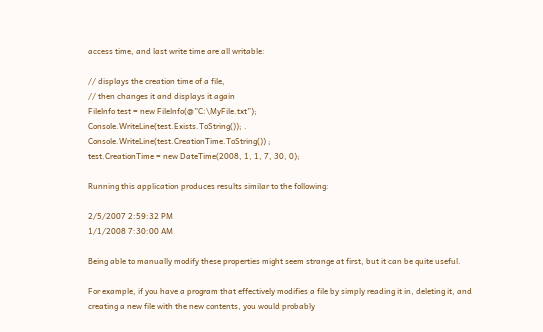access time, and last write time are all writable:

// displays the creation time of a file,
// then changes it and displays it again
Filelnfo test = new Filelnfo(@”C:\MyFile.txt”);
Console.WriteLine(test.Exists.ToString()); .
Console.WriteLine(test.CreationTime.ToString()) ;
test.CreationTime = new DateTime(2008, 1, 1, 7, 30, 0);

Running this application produces results similar to the following:

2/5/2007 2:59:32 PM
1/1/2008 7:30:00 AM

Being able to manually modify these properties might seem strange at first, but it can be quite useful.

For example, if you have a program that effectively modifies a file by simply reading it in, deleting it, and creating a new file with the new contents, you would probably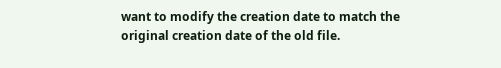want to modify the creation date to match the original creation date of the old file.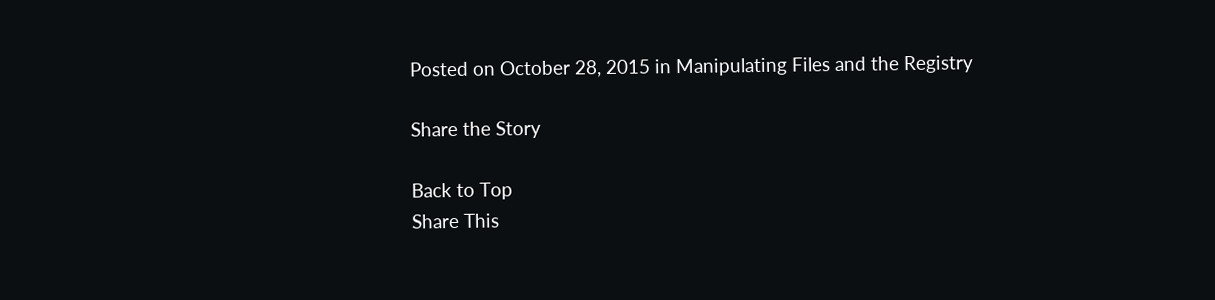Posted on October 28, 2015 in Manipulating Files and the Registry

Share the Story

Back to Top
Share This